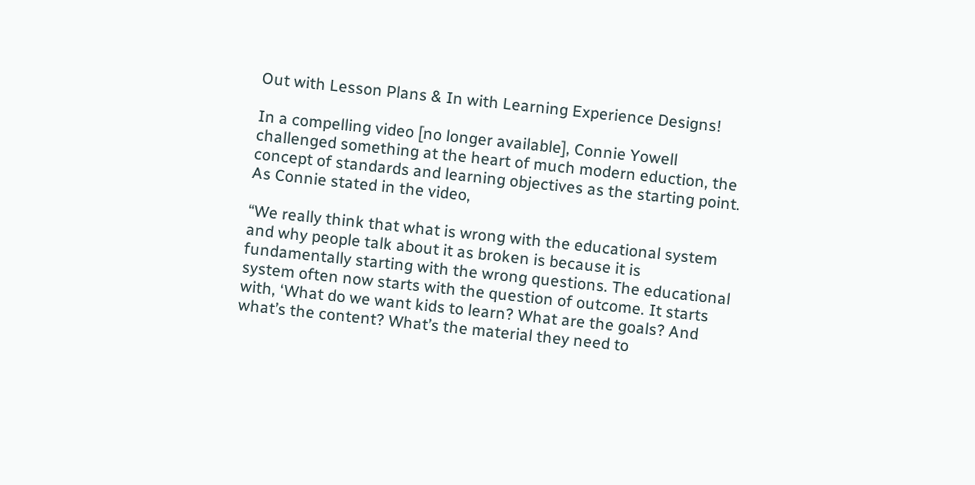Out with Lesson Plans & In with Learning Experience Designs!

In a compelling video [no longer available], Connie Yowell challenged something at the heart of much modern eduction, the concept of standards and learning objectives as the starting point. As Connie stated in the video,

“We really think that what is wrong with the educational system and why people talk about it as broken is because it is fundamentally starting with the wrong questions. The educational system often now starts with the question of outcome. It starts with, ‘What do we want kids to learn? What are the goals? And what’s the content? What’s the material they need to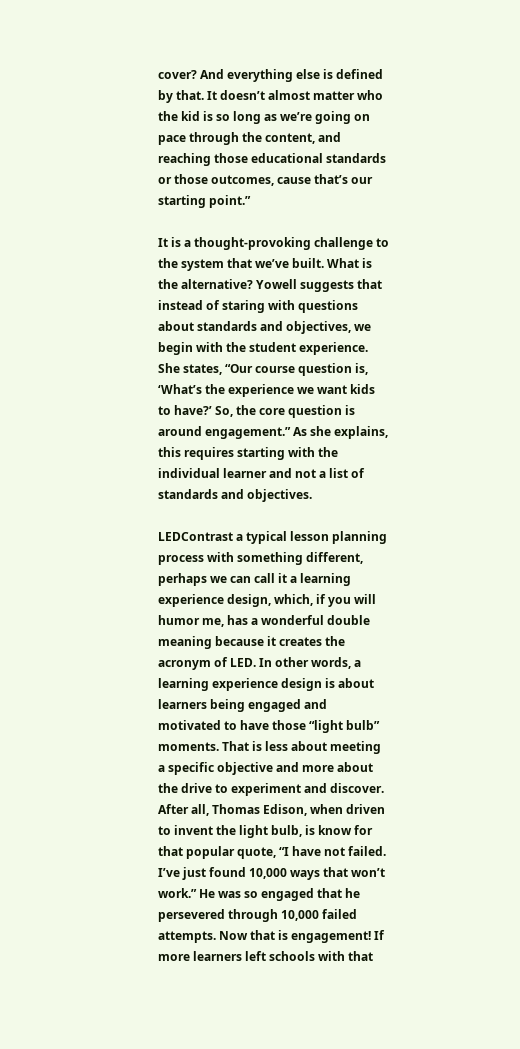cover? And everything else is defined by that. It doesn’t almost matter who the kid is so long as we’re going on pace through the content, and reaching those educational standards or those outcomes, cause that’s our starting point.”

It is a thought-provoking challenge to the system that we’ve built. What is the alternative? Yowell suggests that instead of staring with questions about standards and objectives, we begin with the student experience. She states, “Our course question is, ‘What’s the experience we want kids to have?’ So, the core question is around engagement.” As she explains, this requires starting with the individual learner and not a list of standards and objectives.

LEDContrast a typical lesson planning process with something different, perhaps we can call it a learning experience design, which, if you will humor me, has a wonderful double meaning because it creates the acronym of LED. In other words, a learning experience design is about learners being engaged and motivated to have those “light bulb” moments. That is less about meeting a specific objective and more about the drive to experiment and discover. After all, Thomas Edison, when driven to invent the light bulb, is know for that popular quote, “I have not failed. I’ve just found 10,000 ways that won’t work.” He was so engaged that he persevered through 10,000 failed attempts. Now that is engagement! If more learners left schools with that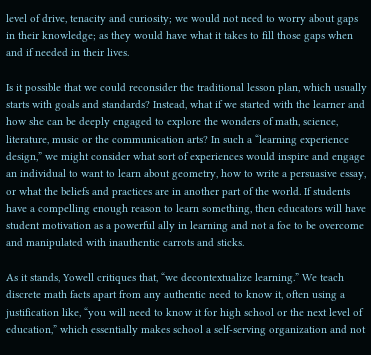level of drive, tenacity and curiosity; we would not need to worry about gaps in their knowledge; as they would have what it takes to fill those gaps when and if needed in their lives.

Is it possible that we could reconsider the traditional lesson plan, which usually starts with goals and standards? Instead, what if we started with the learner and how she can be deeply engaged to explore the wonders of math, science, literature, music or the communication arts? In such a “learning experience design,” we might consider what sort of experiences would inspire and engage an individual to want to learn about geometry, how to write a persuasive essay, or what the beliefs and practices are in another part of the world. If students have a compelling enough reason to learn something, then educators will have student motivation as a powerful ally in learning and not a foe to be overcome and manipulated with inauthentic carrots and sticks.

As it stands, Yowell critiques that, “we decontextualize learning.” We teach discrete math facts apart from any authentic need to know it, often using a justification like, “you will need to know it for high school or the next level of education,” which essentially makes school a self-serving organization and not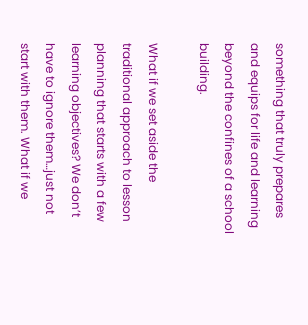something that truly prepares and equips for life and learning beyond the confines of a school building.

What if we set aside the traditional approach to lesson planning that starts with a few learning objectives? We don’t have to ignore them…just not start with them. What if we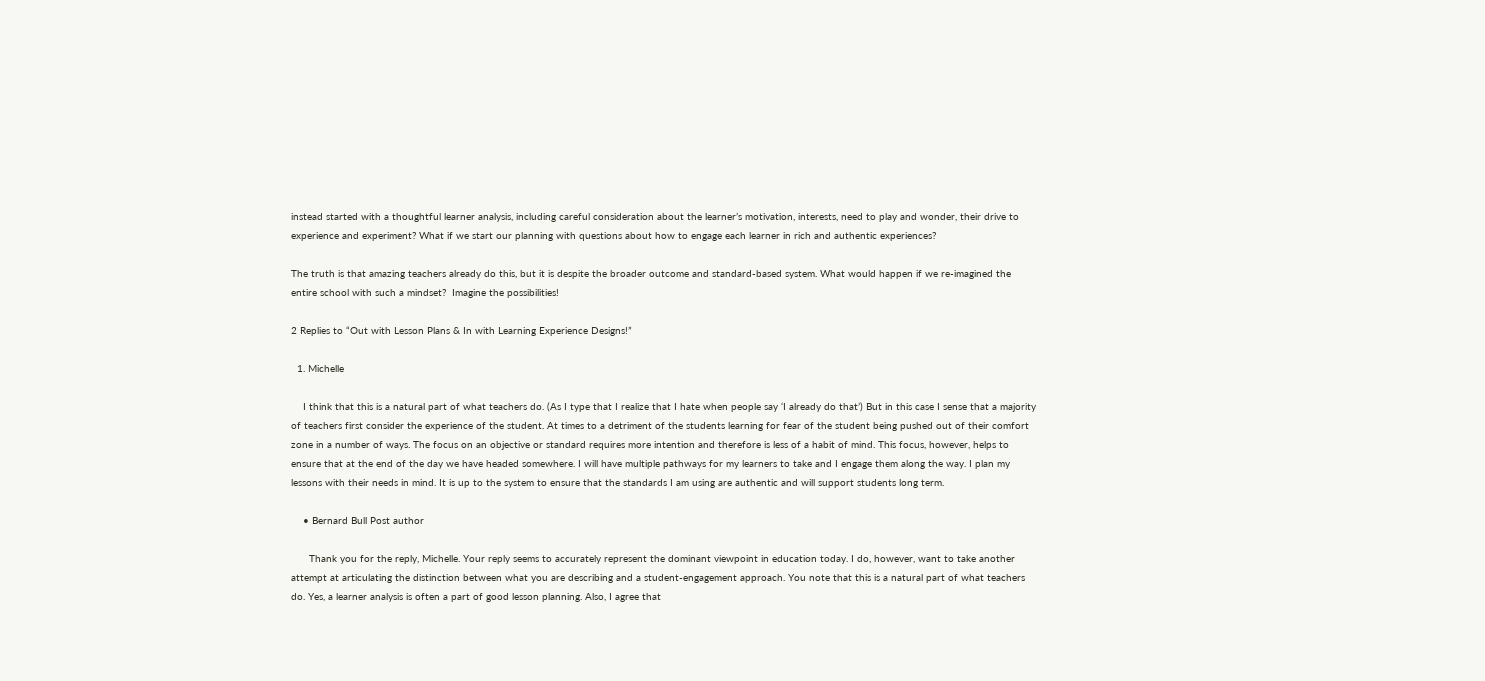instead started with a thoughtful learner analysis, including careful consideration about the learner’s motivation, interests, need to play and wonder, their drive to experience and experiment? What if we start our planning with questions about how to engage each learner in rich and authentic experiences?

The truth is that amazing teachers already do this, but it is despite the broader outcome and standard-based system. What would happen if we re-imagined the entire school with such a mindset?  Imagine the possibilities!

2 Replies to “Out with Lesson Plans & In with Learning Experience Designs!”

  1. Michelle

    I think that this is a natural part of what teachers do. (As I type that I realize that I hate when people say ‘I already do that’) But in this case I sense that a majority of teachers first consider the experience of the student. At times to a detriment of the students learning for fear of the student being pushed out of their comfort zone in a number of ways. The focus on an objective or standard requires more intention and therefore is less of a habit of mind. This focus, however, helps to ensure that at the end of the day we have headed somewhere. I will have multiple pathways for my learners to take and I engage them along the way. I plan my lessons with their needs in mind. It is up to the system to ensure that the standards I am using are authentic and will support students long term.

    • Bernard Bull Post author

      Thank you for the reply, Michelle. Your reply seems to accurately represent the dominant viewpoint in education today. I do, however, want to take another attempt at articulating the distinction between what you are describing and a student-engagement approach. You note that this is a natural part of what teachers do. Yes, a learner analysis is often a part of good lesson planning. Also, I agree that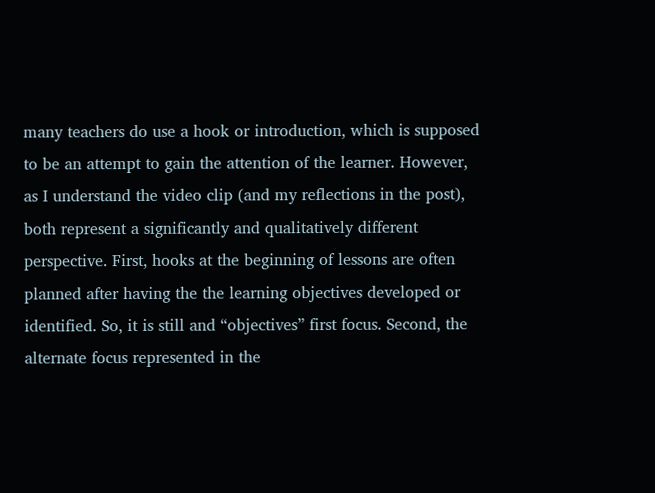many teachers do use a hook or introduction, which is supposed to be an attempt to gain the attention of the learner. However, as I understand the video clip (and my reflections in the post), both represent a significantly and qualitatively different perspective. First, hooks at the beginning of lessons are often planned after having the the learning objectives developed or identified. So, it is still and “objectives” first focus. Second, the alternate focus represented in the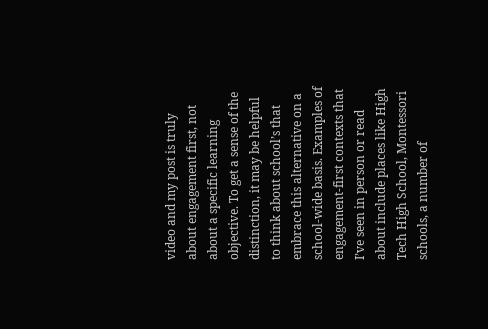video and my post is truly about engagement first, not about a specific learning objective. To get a sense of the distinction, it may be helpful to think about school’s that embrace this alternative on a school-wide basis. Examples of engagement-first contexts that I’ve seen in person or read about include places like High Tech High School, Montessori schools, a number of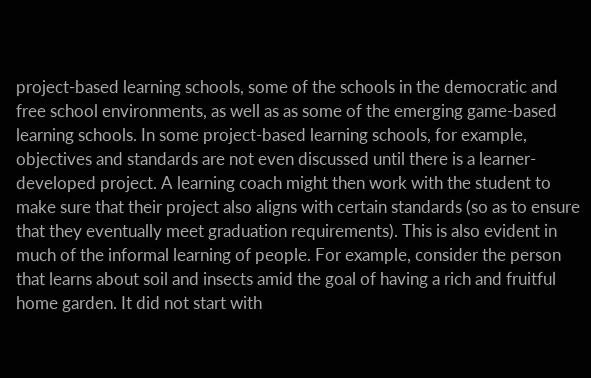project-based learning schools, some of the schools in the democratic and free school environments, as well as as some of the emerging game-based learning schools. In some project-based learning schools, for example, objectives and standards are not even discussed until there is a learner-developed project. A learning coach might then work with the student to make sure that their project also aligns with certain standards (so as to ensure that they eventually meet graduation requirements). This is also evident in much of the informal learning of people. For example, consider the person that learns about soil and insects amid the goal of having a rich and fruitful home garden. It did not start with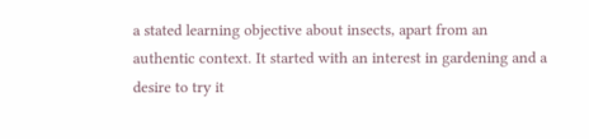a stated learning objective about insects, apart from an authentic context. It started with an interest in gardening and a desire to try it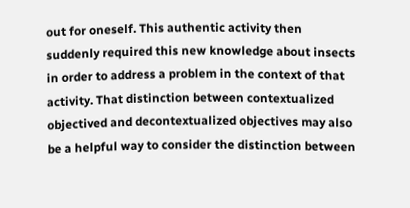out for oneself. This authentic activity then suddenly required this new knowledge about insects in order to address a problem in the context of that activity. That distinction between contextualized objectived and decontextualized objectives may also be a helpful way to consider the distinction between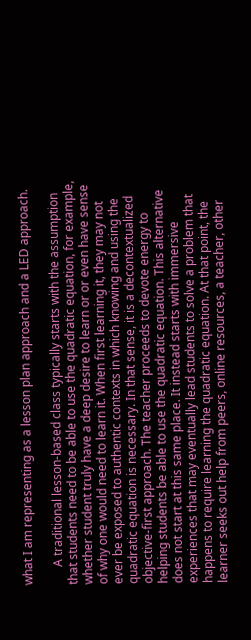what I am representing as a lesson plan approach and a LED approach.

      A traditional lesson-based class typically starts with the assumption that students need to be able to use the quadratic equation, for example, whether student truly have a deep desire to learn or or even have sense of why one would need to learn it. When first learning it, they may not ever be exposed to authentic contexts in which knowing and using the quadratic equation is necessary. In that sense, it is a decontextualized objective-first approach. The teacher proceeds to devote energy to helping students be able to use the quadratic equation. This alternative does not start at this same place. It instead starts with immersive experiences that may eventually lead students to solve a problem that happens to require learning the quadratic equation. At that point, the learner seeks out help from peers, online resources, a teacher, other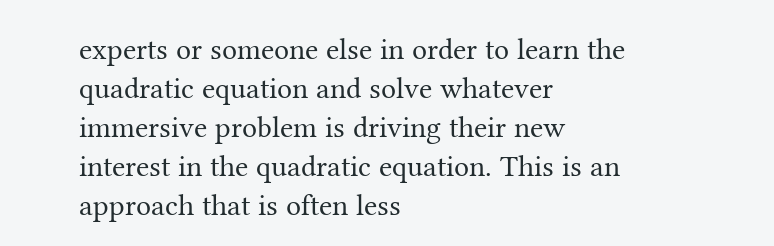experts or someone else in order to learn the quadratic equation and solve whatever immersive problem is driving their new interest in the quadratic equation. This is an approach that is often less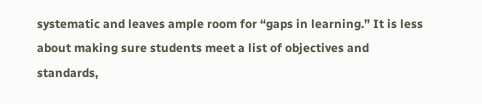systematic and leaves ample room for “gaps in learning.” It is less about making sure students meet a list of objectives and standards,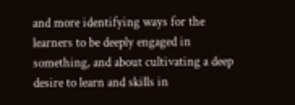and more identifying ways for the learners to be deeply engaged in something, and about cultivating a deep desire to learn and skills in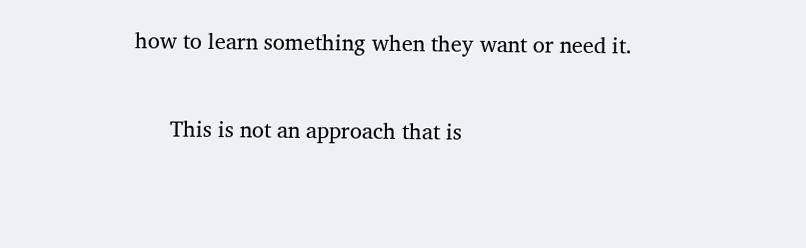how to learn something when they want or need it.

      This is not an approach that is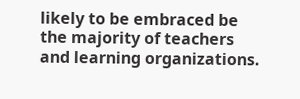likely to be embraced be the majority of teachers and learning organizations.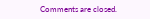Comments are closed.